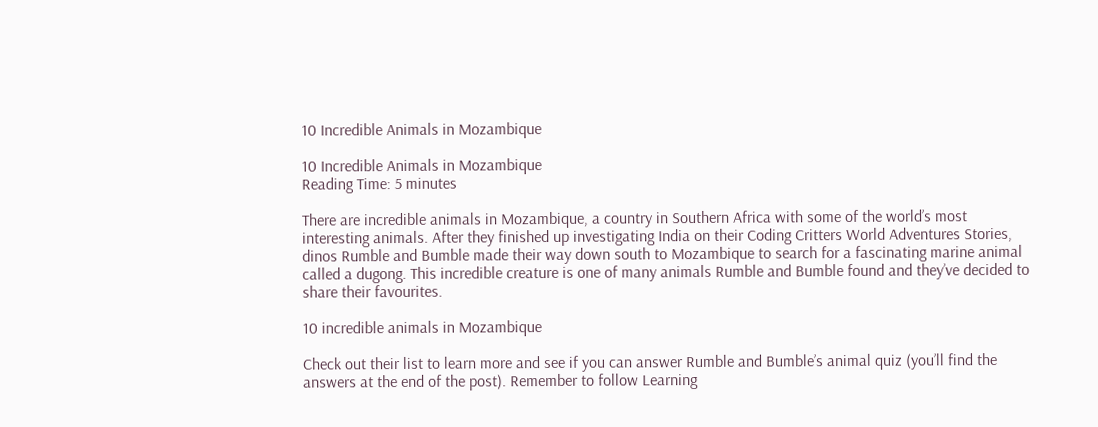10 Incredible Animals in Mozambique

10 Incredible Animals in Mozambique
Reading Time: 5 minutes

There are incredible animals in Mozambique, a country in Southern Africa with some of the world’s most interesting animals. After they finished up investigating India on their Coding Critters World Adventures Stories, dinos Rumble and Bumble made their way down south to Mozambique to search for a fascinating marine animal called a dugong. This incredible creature is one of many animals Rumble and Bumble found and they’ve decided to share their favourites.

10 incredible animals in Mozambique

Check out their list to learn more and see if you can answer Rumble and Bumble’s animal quiz (you’ll find the answers at the end of the post). Remember to follow Learning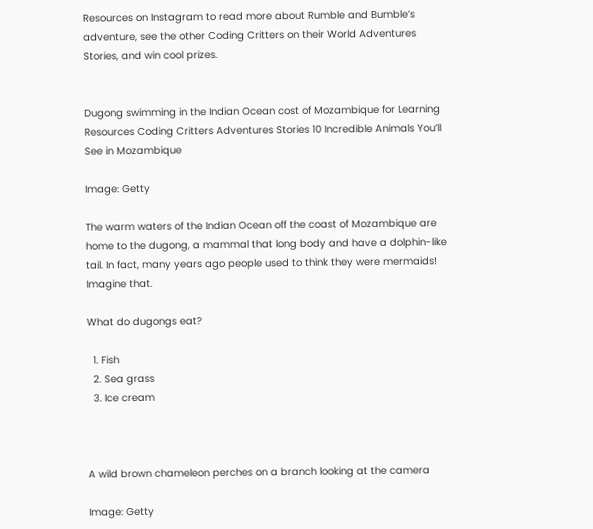Resources on Instagram to read more about Rumble and Bumble’s adventure, see the other Coding Critters on their World Adventures Stories, and win cool prizes.


Dugong swimming in the Indian Ocean cost of Mozambique for Learning Resources Coding Critters Adventures Stories 10 Incredible Animals You’ll See in Mozambique

Image: Getty

The warm waters of the Indian Ocean off the coast of Mozambique are home to the dugong, a mammal that long body and have a dolphin-like tail. In fact, many years ago people used to think they were mermaids! Imagine that.

What do dugongs eat?

  1. Fish
  2. Sea grass
  3. Ice cream



A wild brown chameleon perches on a branch looking at the camera

Image: Getty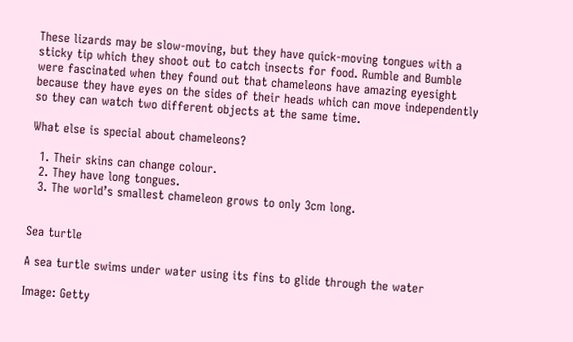These lizards may be slow-moving, but they have quick-moving tongues with a sticky tip which they shoot out to catch insects for food. Rumble and Bumble were fascinated when they found out that chameleons have amazing eyesight because they have eyes on the sides of their heads which can move independently so they can watch two different objects at the same time.

What else is special about chameleons?

  1. Their skins can change colour.
  2. They have long tongues.
  3. The world’s smallest chameleon grows to only 3cm long.


Sea turtle

A sea turtle swims under water using its fins to glide through the water

Image: Getty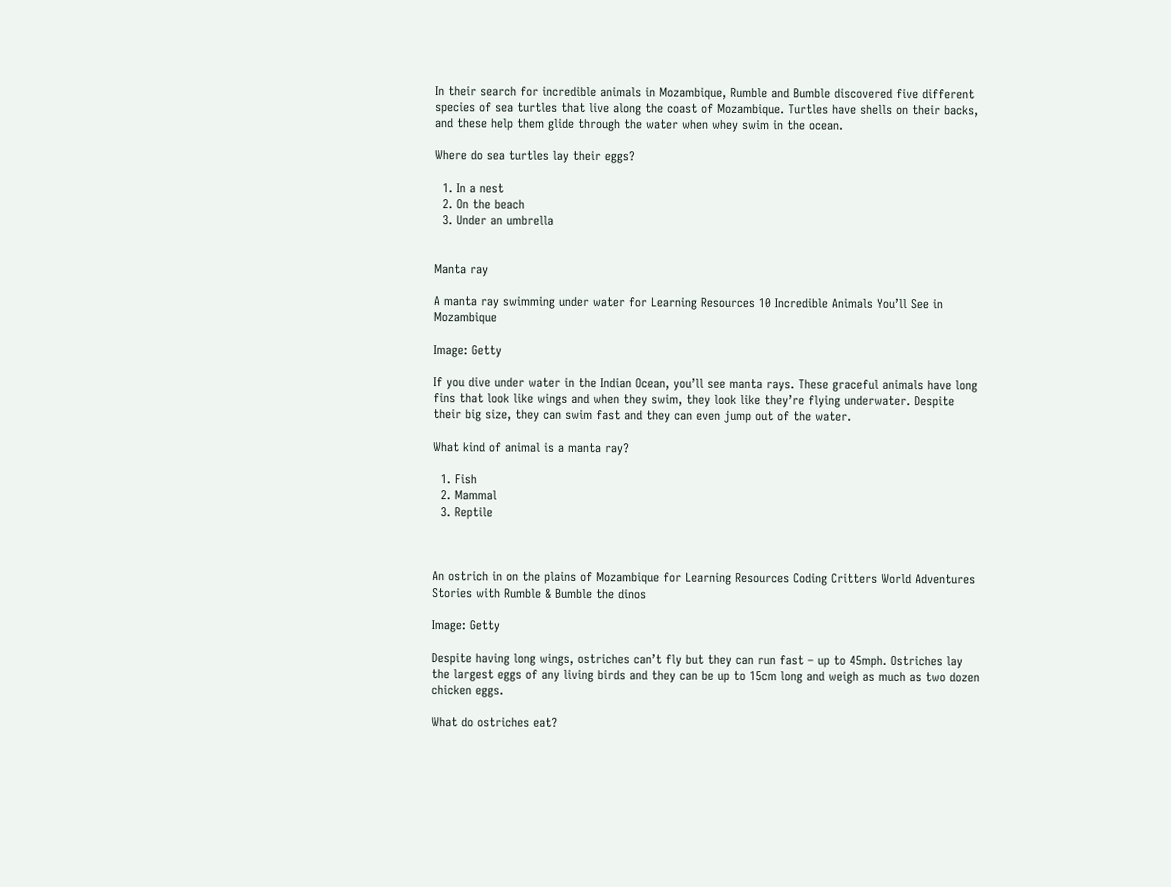In their search for incredible animals in Mozambique, Rumble and Bumble discovered five different species of sea turtles that live along the coast of Mozambique. Turtles have shells on their backs, and these help them glide through the water when whey swim in the ocean.

Where do sea turtles lay their eggs?

  1. In a nest
  2. On the beach
  3. Under an umbrella


Manta ray

A manta ray swimming under water for Learning Resources 10 Incredible Animals You’ll See in Mozambique

Image: Getty

If you dive under water in the Indian Ocean, you’ll see manta rays. These graceful animals have long fins that look like wings and when they swim, they look like they’re flying underwater. Despite their big size, they can swim fast and they can even jump out of the water.

What kind of animal is a manta ray?

  1. Fish
  2. Mammal
  3. Reptile



An ostrich in on the plains of Mozambique for Learning Resources Coding Critters World Adventures Stories with Rumble & Bumble the dinos

Image: Getty

Despite having long wings, ostriches can’t fly but they can run fast – up to 45mph. Ostriches lay the largest eggs of any living birds and they can be up to 15cm long and weigh as much as two dozen chicken eggs.

What do ostriches eat?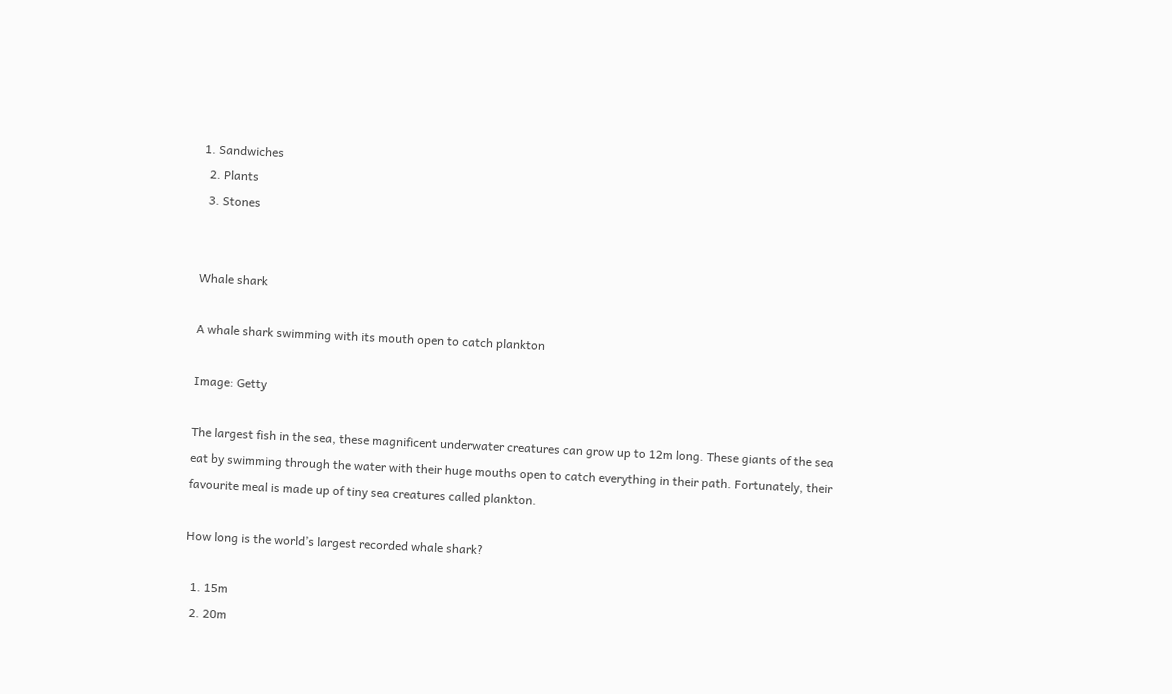1. Sandwiches
  2. Plants
  3. Stones


Whale shark

A whale shark swimming with its mouth open to catch plankton

Image: Getty

The largest fish in the sea, these magnificent underwater creatures can grow up to 12m long. These giants of the sea eat by swimming through the water with their huge mouths open to catch everything in their path. Fortunately, their favourite meal is made up of tiny sea creatures called plankton.

How long is the world’s largest recorded whale shark?

  1. 15m
  2. 20m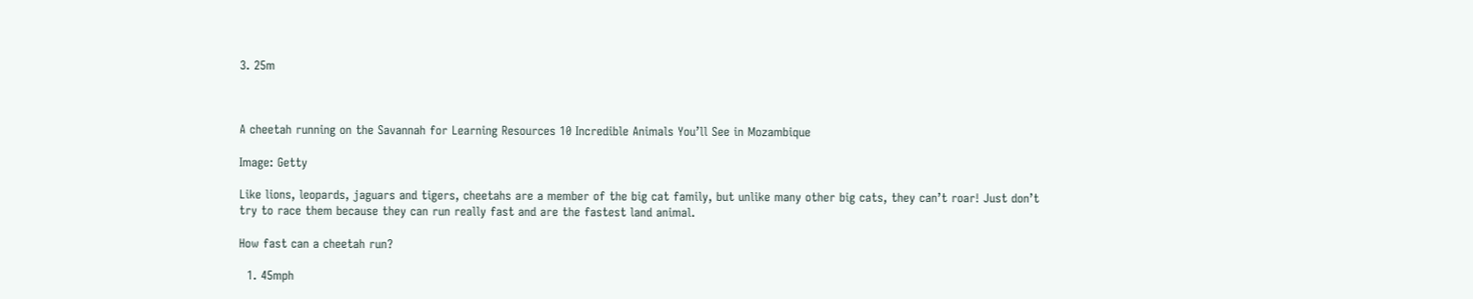3. 25m



A cheetah running on the Savannah for Learning Resources 10 Incredible Animals You’ll See in Mozambique

Image: Getty

Like lions, leopards, jaguars and tigers, cheetahs are a member of the big cat family, but unlike many other big cats, they can’t roar! Just don’t try to race them because they can run really fast and are the fastest land animal.

How fast can a cheetah run?

  1. 45mph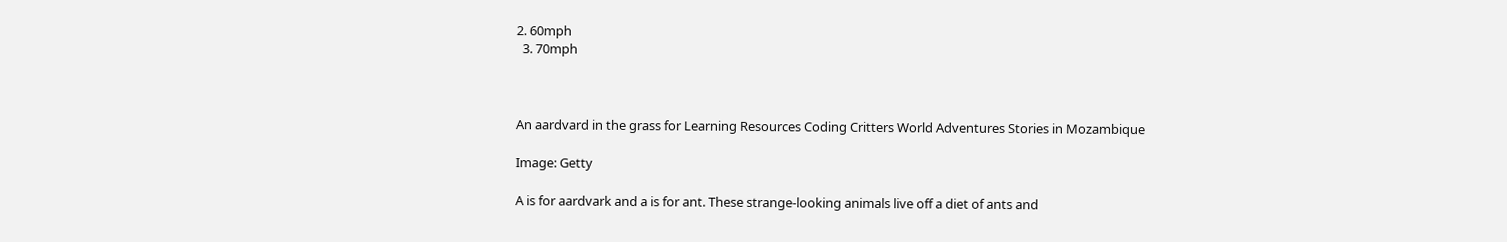2. 60mph
  3. 70mph



An aardvard in the grass for Learning Resources Coding Critters World Adventures Stories in Mozambique

Image: Getty

A is for aardvark and a is for ant. These strange-looking animals live off a diet of ants and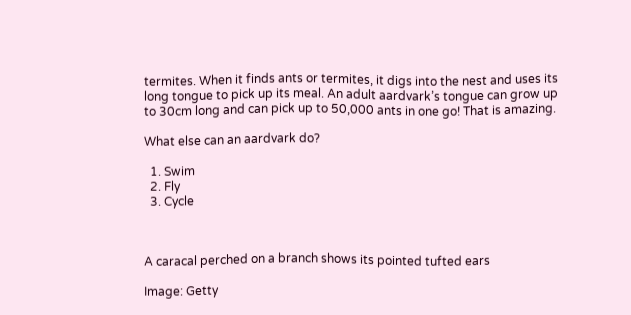termites. When it finds ants or termites, it digs into the nest and uses its long tongue to pick up its meal. An adult aardvark’s tongue can grow up to 30cm long and can pick up to 50,000 ants in one go! That is amazing.

What else can an aardvark do?

  1. Swim
  2. Fly
  3. Cycle



A caracal perched on a branch shows its pointed tufted ears

Image: Getty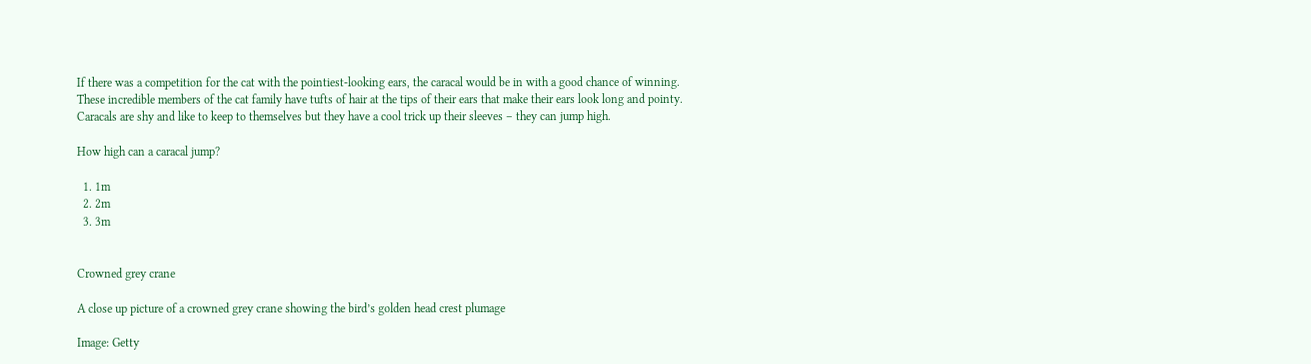If there was a competition for the cat with the pointiest-looking ears, the caracal would be in with a good chance of winning. These incredible members of the cat family have tufts of hair at the tips of their ears that make their ears look long and pointy. Caracals are shy and like to keep to themselves but they have a cool trick up their sleeves – they can jump high.

How high can a caracal jump?

  1. 1m
  2. 2m
  3. 3m


Crowned grey crane

A close up picture of a crowned grey crane showing the bird’s golden head crest plumage

Image: Getty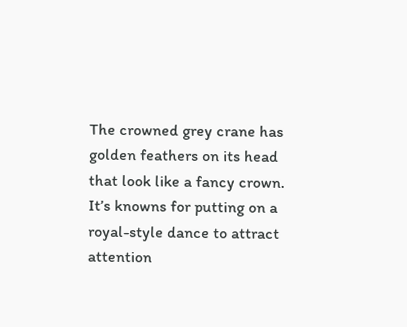The crowned grey crane has golden feathers on its head that look like a fancy crown. It’s knowns for putting on a royal-style dance to attract attention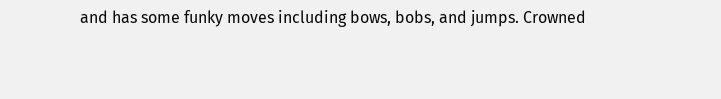and has some funky moves including bows, bobs, and jumps. Crowned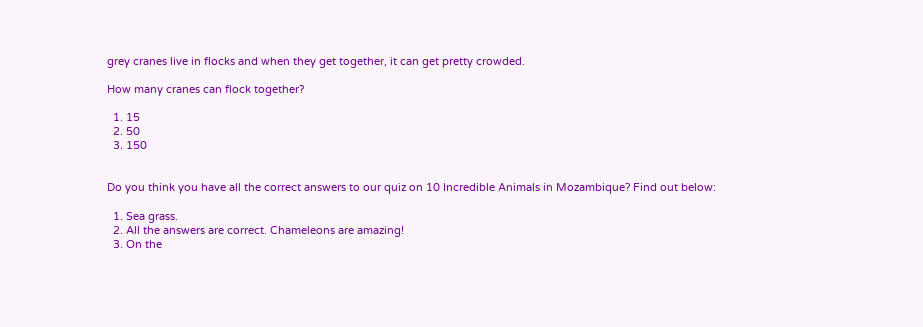grey cranes live in flocks and when they get together, it can get pretty crowded.

How many cranes can flock together?

  1. 15
  2. 50
  3. 150


Do you think you have all the correct answers to our quiz on 10 Incredible Animals in Mozambique? Find out below:

  1. Sea grass.
  2. All the answers are correct. Chameleons are amazing!
  3. On the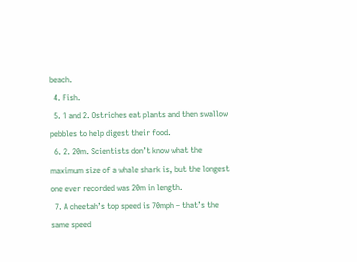beach.
  4. Fish.
  5. 1 and 2. Ostriches eat plants and then swallow pebbles to help digest their food.
  6. 2. 20m. Scientists don’t know what the maximum size of a whale shark is, but the longest one ever recorded was 20m in length.
  7. A cheetah’s top speed is 70mph – that’s the same speed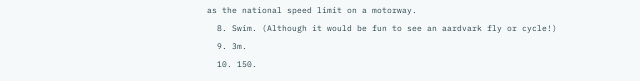as the national speed limit on a motorway.
  8. Swim. (Although it would be fun to see an aardvark fly or cycle!)
  9. 3m.
  10. 150.